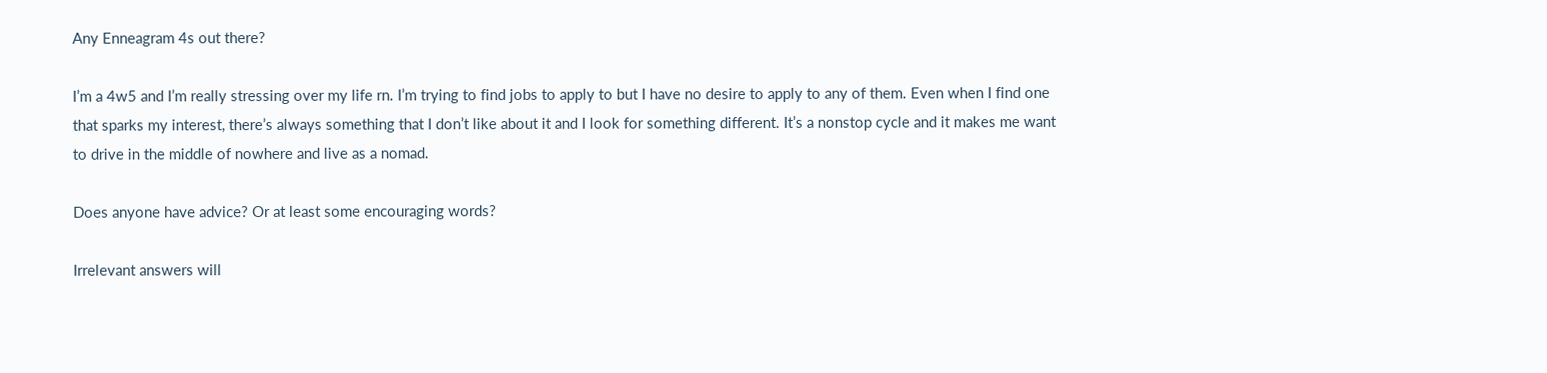Any Enneagram 4s out there?

I’m a 4w5 and I’m really stressing over my life rn. I’m trying to find jobs to apply to but I have no desire to apply to any of them. Even when I find one that sparks my interest, there’s always something that I don’t like about it and I look for something different. It’s a nonstop cycle and it makes me want to drive in the middle of nowhere and live as a nomad.

Does anyone have advice? Or at least some encouraging words?

Irrelevant answers will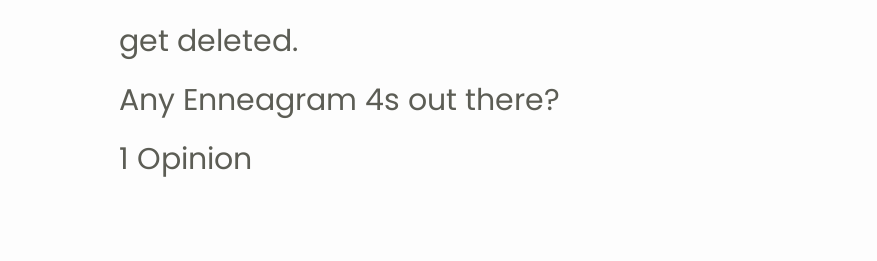get deleted.
Any Enneagram 4s out there?
1 Opinion